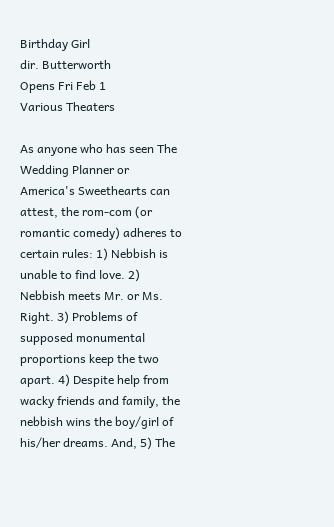Birthday Girl
dir. Butterworth
Opens Fri Feb 1
Various Theaters

As anyone who has seen The Wedding Planner or America's Sweethearts can attest, the rom-com (or romantic comedy) adheres to certain rules: 1) Nebbish is unable to find love. 2) Nebbish meets Mr. or Ms. Right. 3) Problems of supposed monumental proportions keep the two apart. 4) Despite help from wacky friends and family, the nebbish wins the boy/girl of his/her dreams. And, 5) The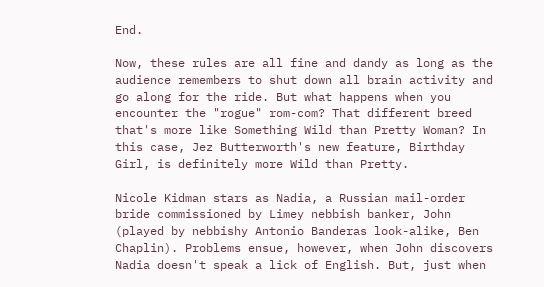End.

Now, these rules are all fine and dandy as long as the audience remembers to shut down all brain activity and go along for the ride. But what happens when you encounter the "rogue" rom-com? That different breed that's more like Something Wild than Pretty Woman? In this case, Jez Butterworth's new feature, Birthday Girl, is definitely more Wild than Pretty.

Nicole Kidman stars as Nadia, a Russian mail-order bride commissioned by Limey nebbish banker, John (played by nebbishy Antonio Banderas look-alike, Ben Chaplin). Problems ensue, however, when John discovers Nadia doesn't speak a lick of English. But, just when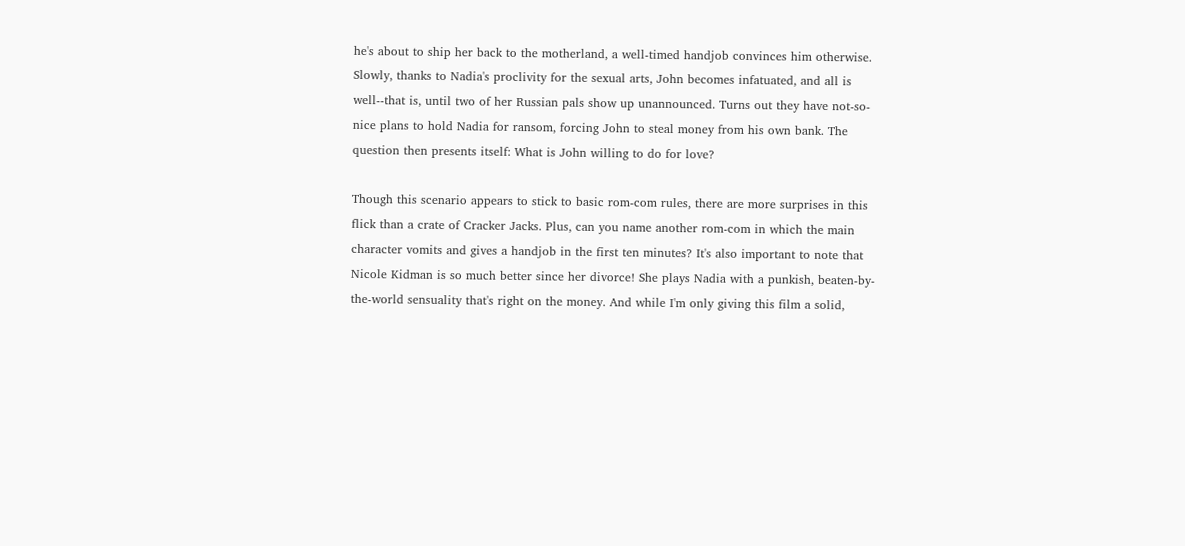he's about to ship her back to the motherland, a well-timed handjob convinces him otherwise. Slowly, thanks to Nadia's proclivity for the sexual arts, John becomes infatuated, and all is well--that is, until two of her Russian pals show up unannounced. Turns out they have not-so-nice plans to hold Nadia for ransom, forcing John to steal money from his own bank. The question then presents itself: What is John willing to do for love?

Though this scenario appears to stick to basic rom-com rules, there are more surprises in this flick than a crate of Cracker Jacks. Plus, can you name another rom-com in which the main character vomits and gives a handjob in the first ten minutes? It's also important to note that Nicole Kidman is so much better since her divorce! She plays Nadia with a punkish, beaten-by-the-world sensuality that's right on the money. And while I'm only giving this film a solid,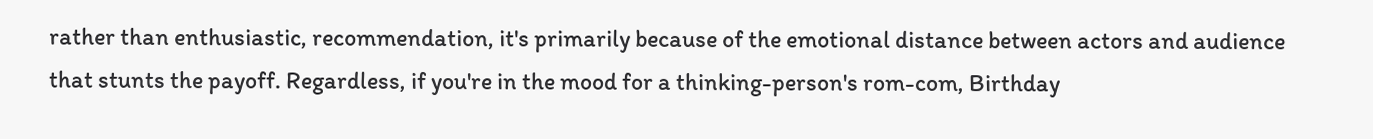rather than enthusiastic, recommendation, it's primarily because of the emotional distance between actors and audience that stunts the payoff. Regardless, if you're in the mood for a thinking-person's rom-com, Birthday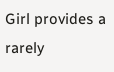Girl provides a rarely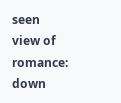seen view of romance: down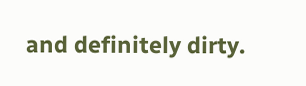and definitely dirty.